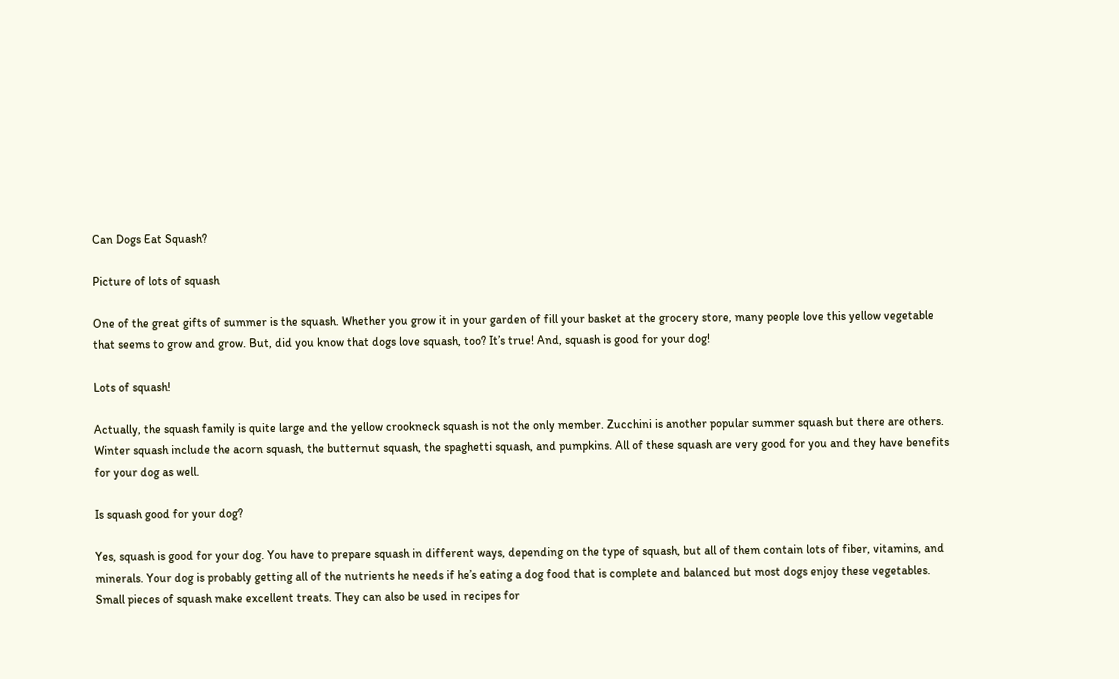Can Dogs Eat Squash?

Picture of lots of squash

One of the great gifts of summer is the squash. Whether you grow it in your garden of fill your basket at the grocery store, many people love this yellow vegetable that seems to grow and grow. But, did you know that dogs love squash, too? It’s true! And, squash is good for your dog!

Lots of squash!

Actually, the squash family is quite large and the yellow crookneck squash is not the only member. Zucchini is another popular summer squash but there are others. Winter squash include the acorn squash, the butternut squash, the spaghetti squash, and pumpkins. All of these squash are very good for you and they have benefits for your dog as well.

Is squash good for your dog?

Yes, squash is good for your dog. You have to prepare squash in different ways, depending on the type of squash, but all of them contain lots of fiber, vitamins, and minerals. Your dog is probably getting all of the nutrients he needs if he’s eating a dog food that is complete and balanced but most dogs enjoy these vegetables. Small pieces of squash make excellent treats. They can also be used in recipes for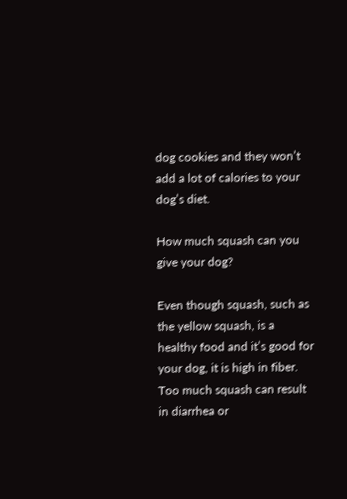dog cookies and they won’t add a lot of calories to your dog’s diet.

How much squash can you give your dog?

Even though squash, such as the yellow squash, is a healthy food and it’s good for your dog, it is high in fiber. Too much squash can result in diarrhea or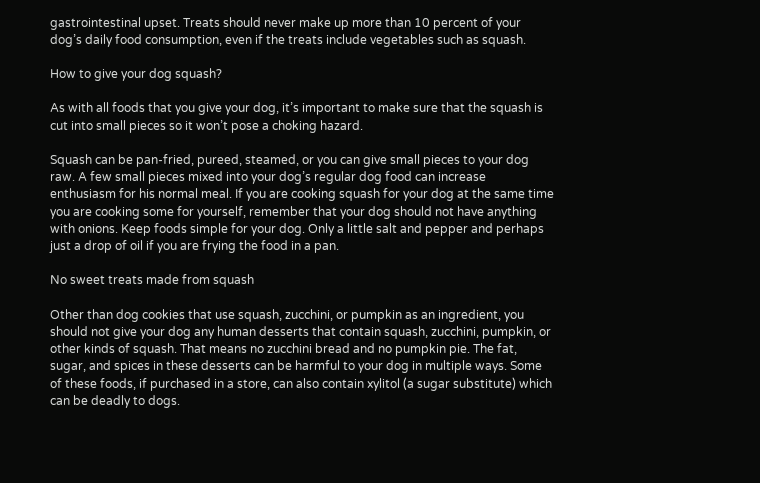gastrointestinal upset. Treats should never make up more than 10 percent of your dog’s daily food consumption, even if the treats include vegetables such as squash.

How to give your dog squash?

As with all foods that you give your dog, it’s important to make sure that the squash is cut into small pieces so it won’t pose a choking hazard.

Squash can be pan-fried, pureed, steamed, or you can give small pieces to your dog raw. A few small pieces mixed into your dog’s regular dog food can increase enthusiasm for his normal meal. If you are cooking squash for your dog at the same time you are cooking some for yourself, remember that your dog should not have anything with onions. Keep foods simple for your dog. Only a little salt and pepper and perhaps just a drop of oil if you are frying the food in a pan.

No sweet treats made from squash

Other than dog cookies that use squash, zucchini, or pumpkin as an ingredient, you should not give your dog any human desserts that contain squash, zucchini, pumpkin, or other kinds of squash. That means no zucchini bread and no pumpkin pie. The fat, sugar, and spices in these desserts can be harmful to your dog in multiple ways. Some of these foods, if purchased in a store, can also contain xylitol (a sugar substitute) which can be deadly to dogs.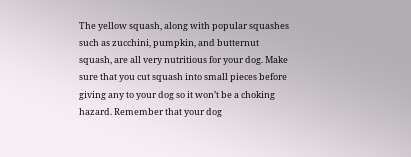The yellow squash, along with popular squashes such as zucchini, pumpkin, and butternut squash, are all very nutritious for your dog. Make sure that you cut squash into small pieces before giving any to your dog so it won’t be a choking hazard. Remember that your dog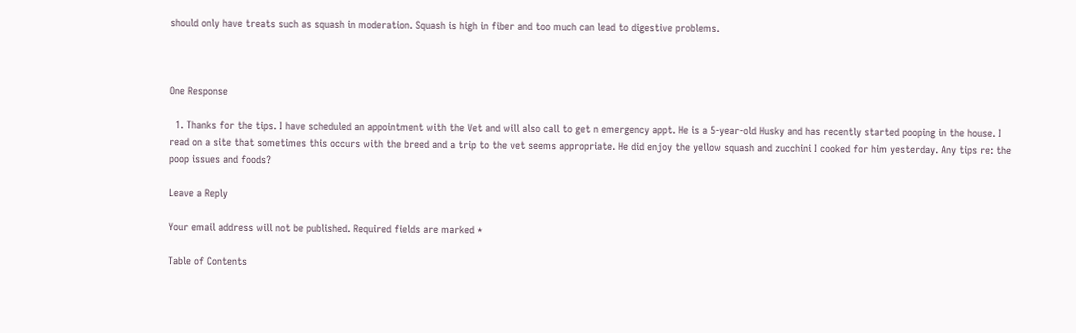should only have treats such as squash in moderation. Squash is high in fiber and too much can lead to digestive problems.



One Response

  1. Thanks for the tips. I have scheduled an appointment with the Vet and will also call to get n emergency appt. He is a 5-year-old Husky and has recently started pooping in the house. I read on a site that sometimes this occurs with the breed and a trip to the vet seems appropriate. He did enjoy the yellow squash and zucchini I cooked for him yesterday. Any tips re: the poop issues and foods?

Leave a Reply

Your email address will not be published. Required fields are marked *

Table of Contents